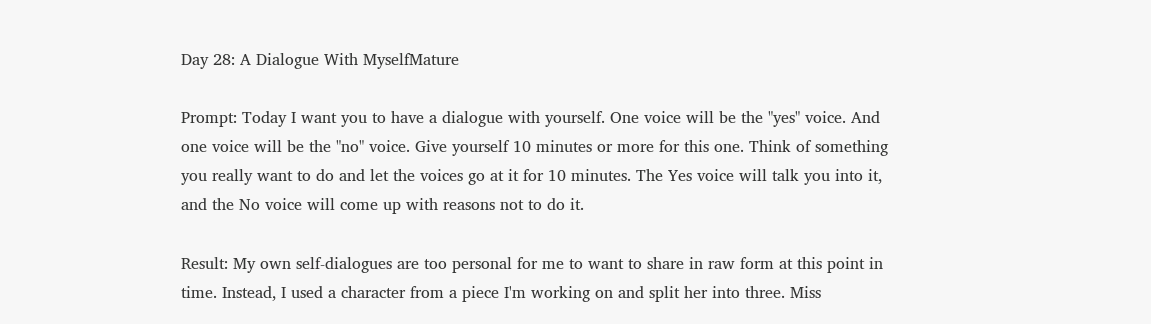Day 28: A Dialogue With MyselfMature

Prompt: Today I want you to have a dialogue with yourself. One voice will be the "yes" voice. And one voice will be the "no" voice. Give yourself 10 minutes or more for this one. Think of something you really want to do and let the voices go at it for 10 minutes. The Yes voice will talk you into it, and the No voice will come up with reasons not to do it.

Result: My own self-dialogues are too personal for me to want to share in raw form at this point in time. Instead, I used a character from a piece I'm working on and split her into three. Miss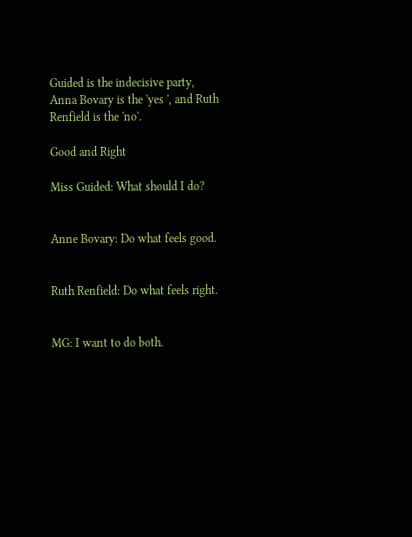Guided is the indecisive party, Anna Bovary is the 'yes ', and Ruth Renfield is the 'no'.

Good and Right

Miss Guided: What should I do?


Anne Bovary: Do what feels good.


Ruth Renfield: Do what feels right.


MG: I want to do both.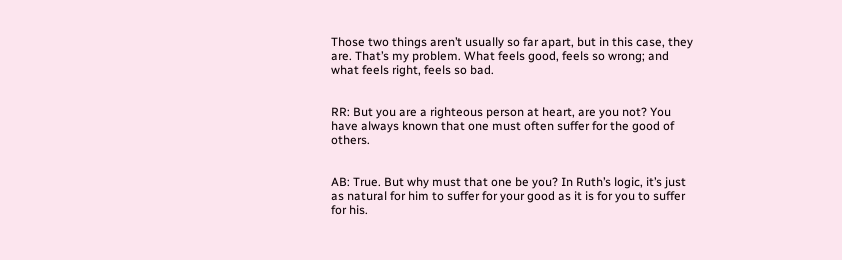Those two things aren’t usually so far apart, but in this case, they are. That’s my problem. What feels good, feels so wrong; and what feels right, feels so bad.


RR: But you are a righteous person at heart, are you not? You have always known that one must often suffer for the good of others.


AB: True. But why must that one be you? In Ruth’s logic, it’s just as natural for him to suffer for your good as it is for you to suffer for his.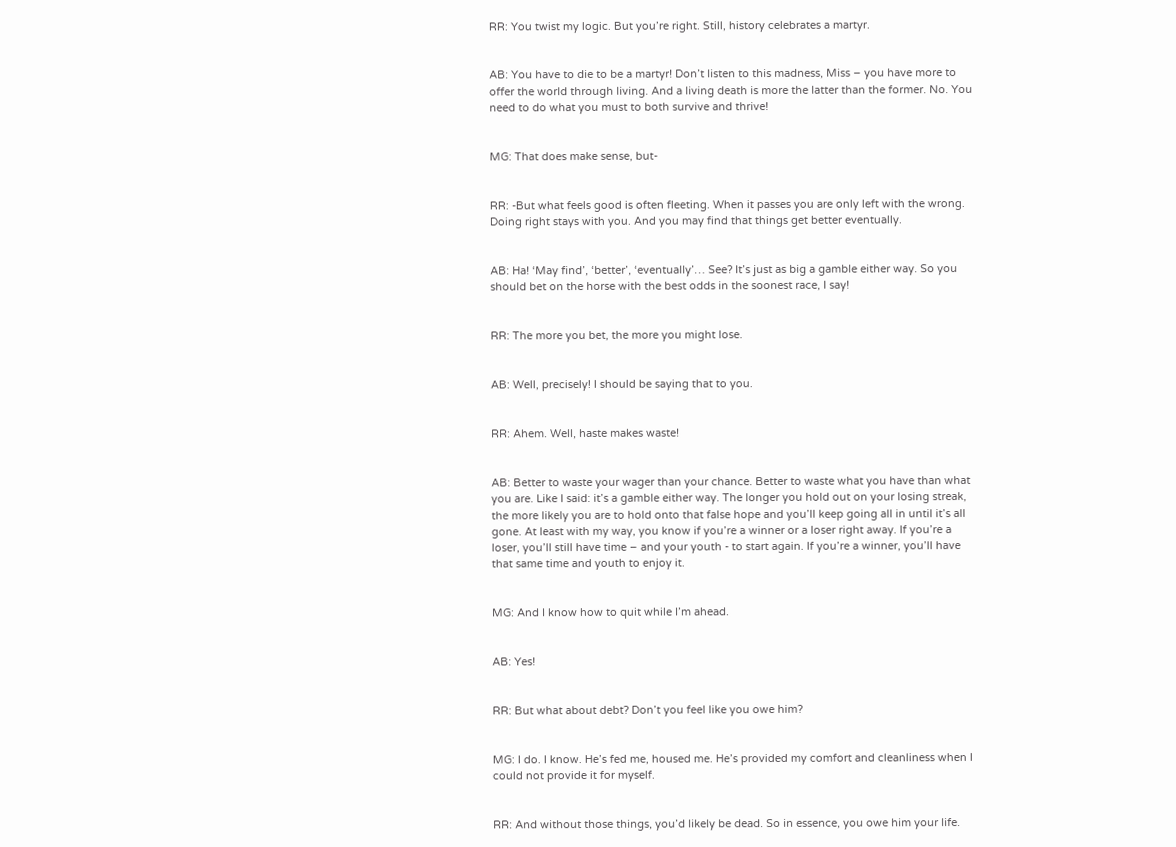RR: You twist my logic. But you’re right. Still, history celebrates a martyr.


AB: You have to die to be a martyr! Don’t listen to this madness, Miss – you have more to offer the world through living. And a living death is more the latter than the former. No. You need to do what you must to both survive and thrive!


MG: That does make sense, but-


RR: -But what feels good is often fleeting. When it passes you are only left with the wrong. Doing right stays with you. And you may find that things get better eventually.


AB: Ha! ‘May find’, ‘better’, ‘eventually’… See? It’s just as big a gamble either way. So you should bet on the horse with the best odds in the soonest race, I say!


RR: The more you bet, the more you might lose.


AB: Well, precisely! I should be saying that to you.


RR: Ahem. Well, haste makes waste!


AB: Better to waste your wager than your chance. Better to waste what you have than what you are. Like I said: it’s a gamble either way. The longer you hold out on your losing streak, the more likely you are to hold onto that false hope and you’ll keep going all in until it’s all gone. At least with my way, you know if you’re a winner or a loser right away. If you’re a loser, you’ll still have time – and your youth - to start again. If you’re a winner, you’ll have that same time and youth to enjoy it.


MG: And I know how to quit while I’m ahead.


AB: Yes!


RR: But what about debt? Don’t you feel like you owe him?


MG: I do. I know. He’s fed me, housed me. He’s provided my comfort and cleanliness when I could not provide it for myself.


RR: And without those things, you’d likely be dead. So in essence, you owe him your life.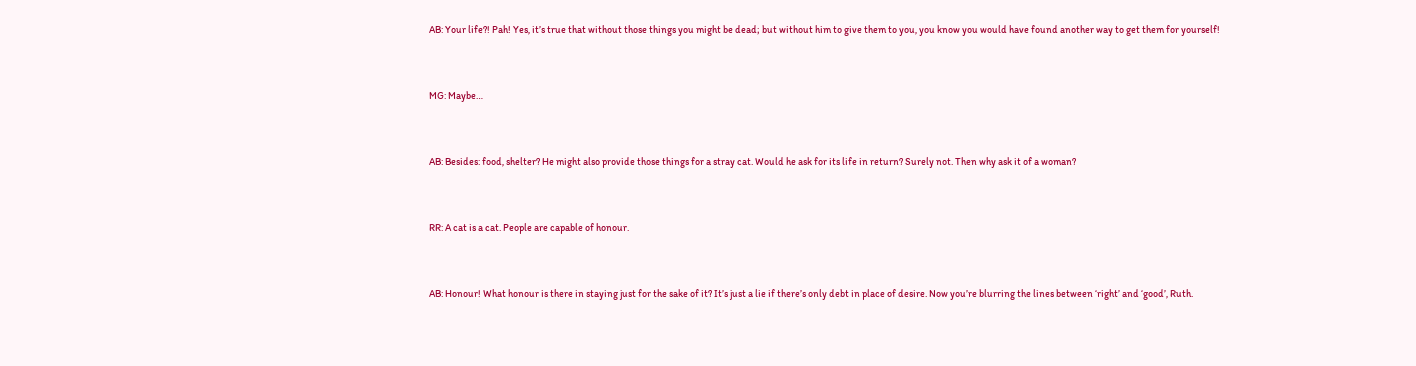AB: Your life?! Pah! Yes, it’s true that without those things you might be dead; but without him to give them to you, you know you would have found another way to get them for yourself!


MG: Maybe…


AB: Besides: food, shelter? He might also provide those things for a stray cat. Would he ask for its life in return? Surely not. Then why ask it of a woman?


RR: A cat is a cat. People are capable of honour.


AB: Honour! What honour is there in staying just for the sake of it? It’s just a lie if there’s only debt in place of desire. Now you’re blurring the lines between ‘right’ and ‘good’, Ruth.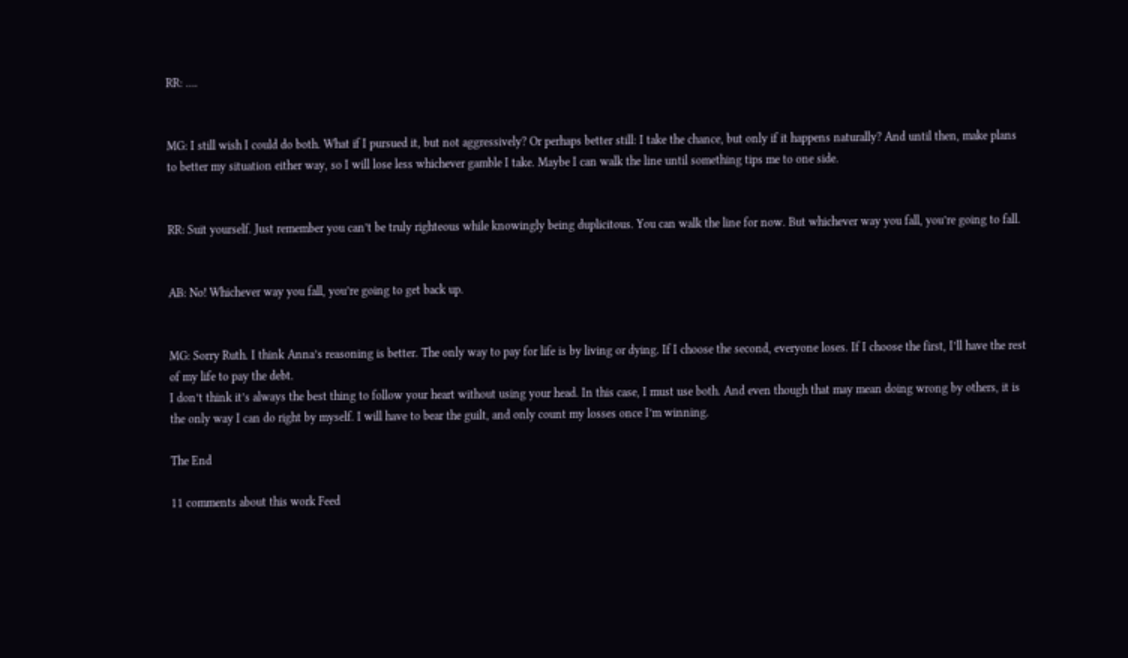RR: ….


MG: I still wish I could do both. What if I pursued it, but not aggressively? Or perhaps better still: I take the chance, but only if it happens naturally? And until then, make plans to better my situation either way, so I will lose less whichever gamble I take. Maybe I can walk the line until something tips me to one side.


RR: Suit yourself. Just remember you can’t be truly righteous while knowingly being duplicitous. You can walk the line for now. But whichever way you fall, you’re going to fall.


AB: No! Whichever way you fall, you’re going to get back up.


MG: Sorry Ruth. I think Anna’s reasoning is better. The only way to pay for life is by living or dying. If I choose the second, everyone loses. If I choose the first, I’ll have the rest of my life to pay the debt.
I don’t think it’s always the best thing to follow your heart without using your head. In this case, I must use both. And even though that may mean doing wrong by others, it is the only way I can do right by myself. I will have to bear the guilt, and only count my losses once I’m winning.

The End

11 comments about this work Feed